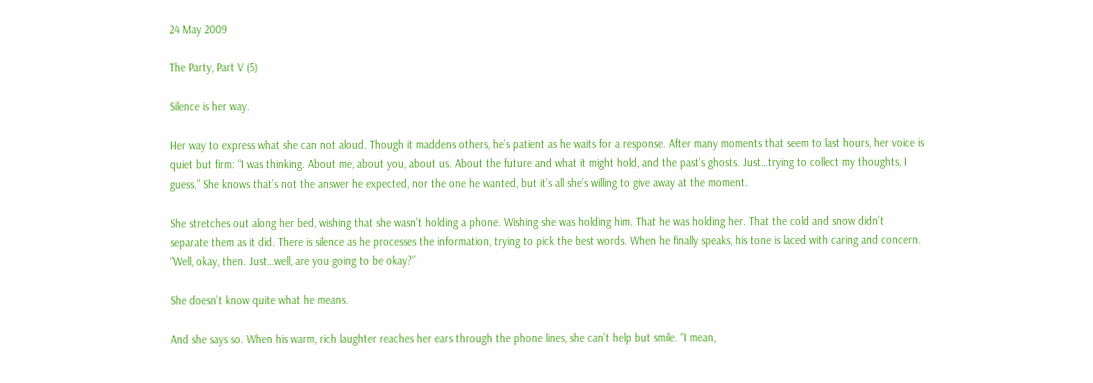24 May 2009

The Party, Part V (5)

Silence is her way.

Her way to express what she can not aloud. Though it maddens others, he’s patient as he waits for a response. After many moments that seem to last hours, her voice is quiet but firm: “I was thinking. About me, about you, about us. About the future and what it might hold, and the past’s ghosts. Just…trying to collect my thoughts, I guess.” She knows that’s not the answer he expected, nor the one he wanted, but it’s all she’s willing to give away at the moment.

She stretches out along her bed, wishing that she wasn’t holding a phone. Wishing she was holding him. That he was holding her. That the cold and snow didn’t separate them as it did. There is silence as he processes the information, trying to pick the best words. When he finally speaks, his tone is laced with caring and concern. “Well, okay, then. Just…well, are you going to be okay?”

She doesn’t know quite what he means.

And she says so. When his warm, rich laughter reaches her ears through the phone lines, she can’t help but smile. “I mean,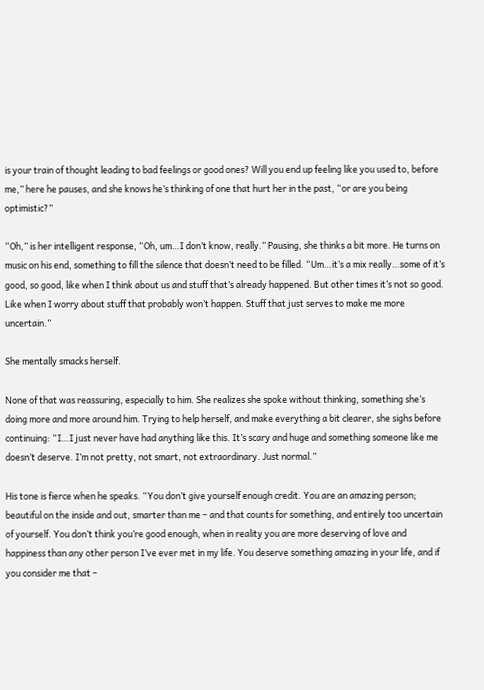is your train of thought leading to bad feelings or good ones? Will you end up feeling like you used to, before me,” here he pauses, and she knows he’s thinking of one that hurt her in the past, “or are you being optimistic?”

“Oh,” is her intelligent response, “Oh, um…I don’t know, really.” Pausing, she thinks a bit more. He turns on music on his end, something to fill the silence that doesn’t need to be filled. “Um…it’s a mix really…some of it’s good, so good, like when I think about us and stuff that’s already happened. But other times it’s not so good. Like when I worry about stuff that probably won’t happen. Stuff that just serves to make me more uncertain.”

She mentally smacks herself.

None of that was reassuring, especially to him. She realizes she spoke without thinking, something she’s doing more and more around him. Trying to help herself, and make everything a bit clearer, she sighs before continuing: “I…I just never have had anything like this. It’s scary and huge and something someone like me doesn’t deserve. I’m not pretty, not smart, not extraordinary. Just normal.”

His tone is fierce when he speaks. “You don’t give yourself enough credit. You are an amazing person; beautiful on the inside and out, smarter than me – and that counts for something, and entirely too uncertain of yourself. You don’t think you’re good enough, when in reality you are more deserving of love and happiness than any other person I’ve ever met in my life. You deserve something amazing in your life, and if you consider me that –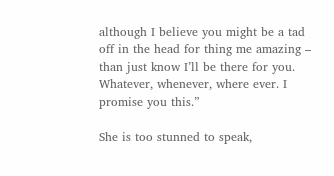although I believe you might be a tad off in the head for thing me amazing – than just know I’ll be there for you. Whatever, whenever, where ever. I promise you this.”

She is too stunned to speak,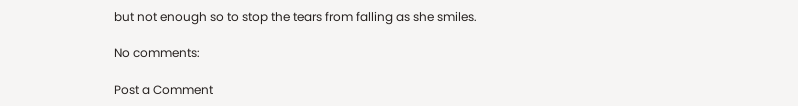but not enough so to stop the tears from falling as she smiles.

No comments:

Post a Comment